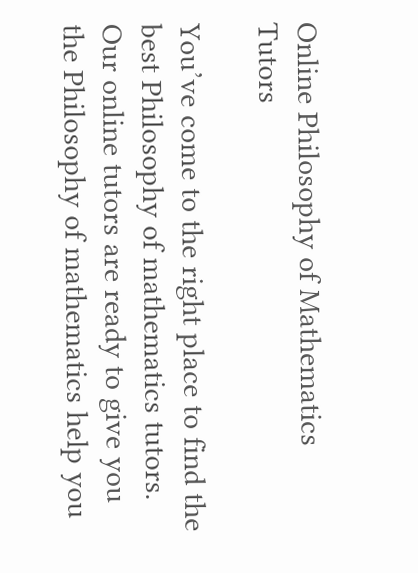Online Philosophy of Mathematics Tutors

You’ve come to the right place to find the best Philosophy of mathematics tutors. Our online tutors are ready to give you the Philosophy of mathematics help you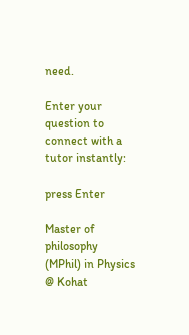need.

Enter your question to connect with a tutor instantly:

press Enter

Master of philosophy (MPhil) in Physics @ Kohat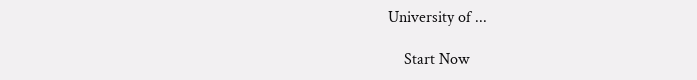University of ...

    Start Now